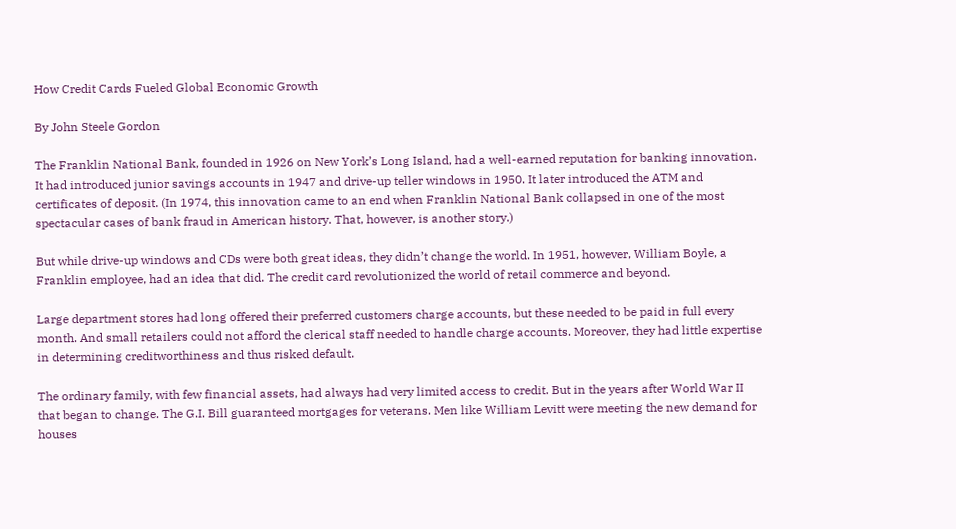How Credit Cards Fueled Global Economic Growth

By John Steele Gordon

The Franklin National Bank, founded in 1926 on New York’s Long Island, had a well-earned reputation for banking innovation. It had introduced junior savings accounts in 1947 and drive-up teller windows in 1950. It later introduced the ATM and certificates of deposit. (In 1974, this innovation came to an end when Franklin National Bank collapsed in one of the most spectacular cases of bank fraud in American history. That, however, is another story.)

But while drive-up windows and CDs were both great ideas, they didn’t change the world. In 1951, however, William Boyle, a Franklin employee, had an idea that did. The credit card revolutionized the world of retail commerce and beyond.

Large department stores had long offered their preferred customers charge accounts, but these needed to be paid in full every month. And small retailers could not afford the clerical staff needed to handle charge accounts. Moreover, they had little expertise in determining creditworthiness and thus risked default.

The ordinary family, with few financial assets, had always had very limited access to credit. But in the years after World War II that began to change. The G.I. Bill guaranteed mortgages for veterans. Men like William Levitt were meeting the new demand for houses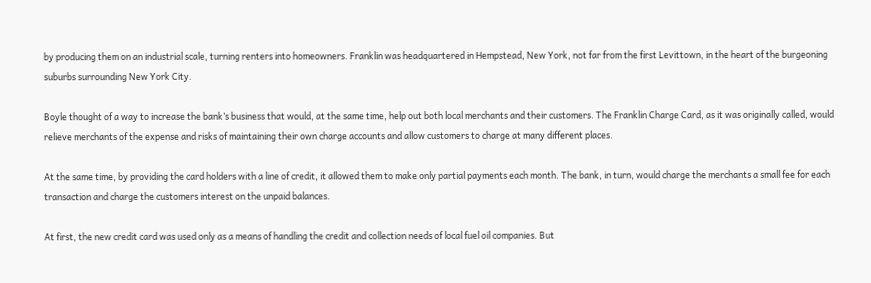by producing them on an industrial scale, turning renters into homeowners. Franklin was headquartered in Hempstead, New York, not far from the first Levittown, in the heart of the burgeoning suburbs surrounding New York City.

Boyle thought of a way to increase the bank’s business that would, at the same time, help out both local merchants and their customers. The Franklin Charge Card, as it was originally called, would relieve merchants of the expense and risks of maintaining their own charge accounts and allow customers to charge at many different places.

At the same time, by providing the card holders with a line of credit, it allowed them to make only partial payments each month. The bank, in turn, would charge the merchants a small fee for each transaction and charge the customers interest on the unpaid balances.

At first, the new credit card was used only as a means of handling the credit and collection needs of local fuel oil companies. But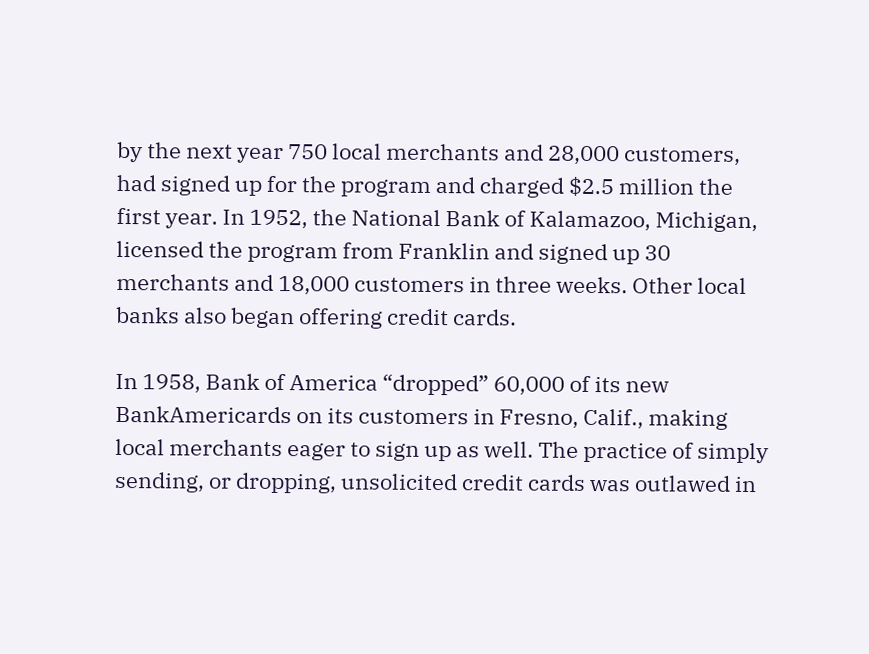by the next year 750 local merchants and 28,000 customers, had signed up for the program and charged $2.5 million the first year. In 1952, the National Bank of Kalamazoo, Michigan, licensed the program from Franklin and signed up 30 merchants and 18,000 customers in three weeks. Other local banks also began offering credit cards.

In 1958, Bank of America “dropped” 60,000 of its new BankAmericards on its customers in Fresno, Calif., making local merchants eager to sign up as well. The practice of simply sending, or dropping, unsolicited credit cards was outlawed in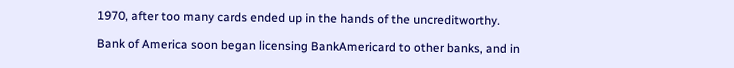1970, after too many cards ended up in the hands of the uncreditworthy.

Bank of America soon began licensing BankAmericard to other banks, and in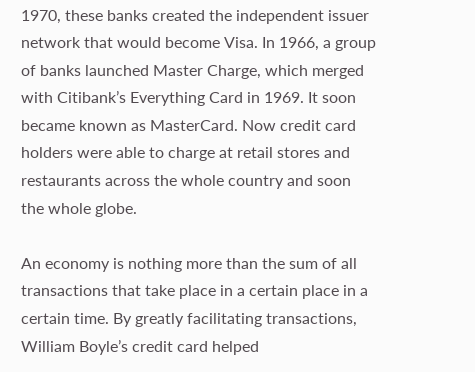1970, these banks created the independent issuer network that would become Visa. In 1966, a group of banks launched Master Charge, which merged with Citibank’s Everything Card in 1969. It soon became known as MasterCard. Now credit card holders were able to charge at retail stores and restaurants across the whole country and soon the whole globe.

An economy is nothing more than the sum of all transactions that take place in a certain place in a certain time. By greatly facilitating transactions, William Boyle’s credit card helped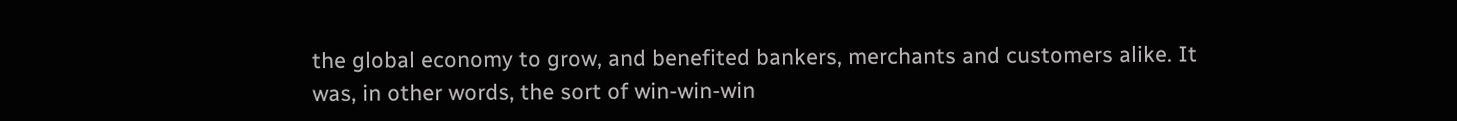the global economy to grow, and benefited bankers, merchants and customers alike. It was, in other words, the sort of win-win-win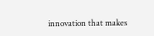innovation that makes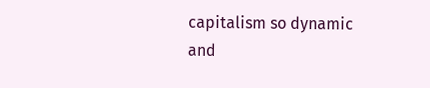capitalism so dynamic and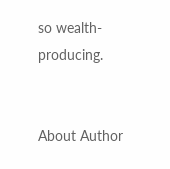so wealth-producing.


About Author